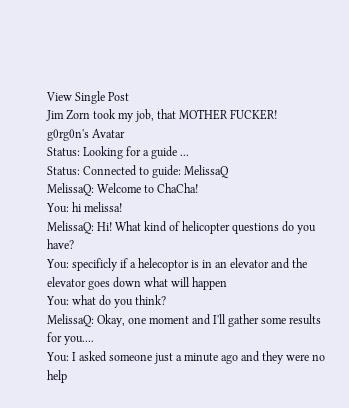View Single Post
Jim Zorn took my job, that MOTHER FUCKER!
g0rg0n's Avatar
Status: Looking for a guide ...
Status: Connected to guide: MelissaQ
MelissaQ: Welcome to ChaCha!
You: hi melissa!
MelissaQ: Hi! What kind of helicopter questions do you have?
You: specificly if a helecoptor is in an elevator and the elevator goes down what will happen
You: what do you think?
MelissaQ: Okay, one moment and I'll gather some results for you....
You: I asked someone just a minute ago and they were no help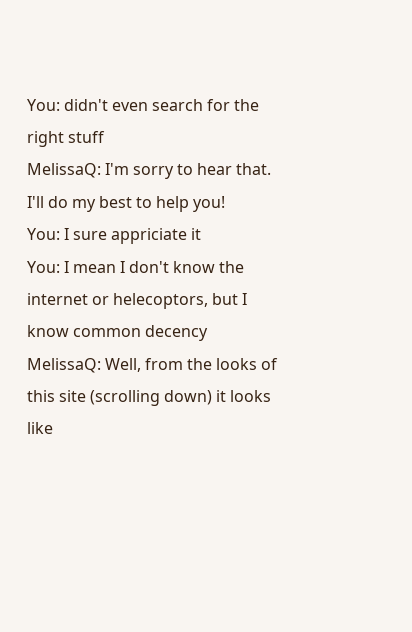You: didn't even search for the right stuff
MelissaQ: I'm sorry to hear that. I'll do my best to help you!
You: I sure appriciate it
You: I mean I don't know the internet or helecoptors, but I know common decency
MelissaQ: Well, from the looks of this site (scrolling down) it looks like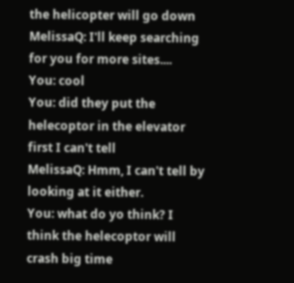the helicopter will go down
MelissaQ: I'll keep searching for you for more sites....
You: cool
You: did they put the helecoptor in the elevator first I can't tell
MelissaQ: Hmm, I can't tell by looking at it either.
You: what do yo think? I think the helecoptor will crash big time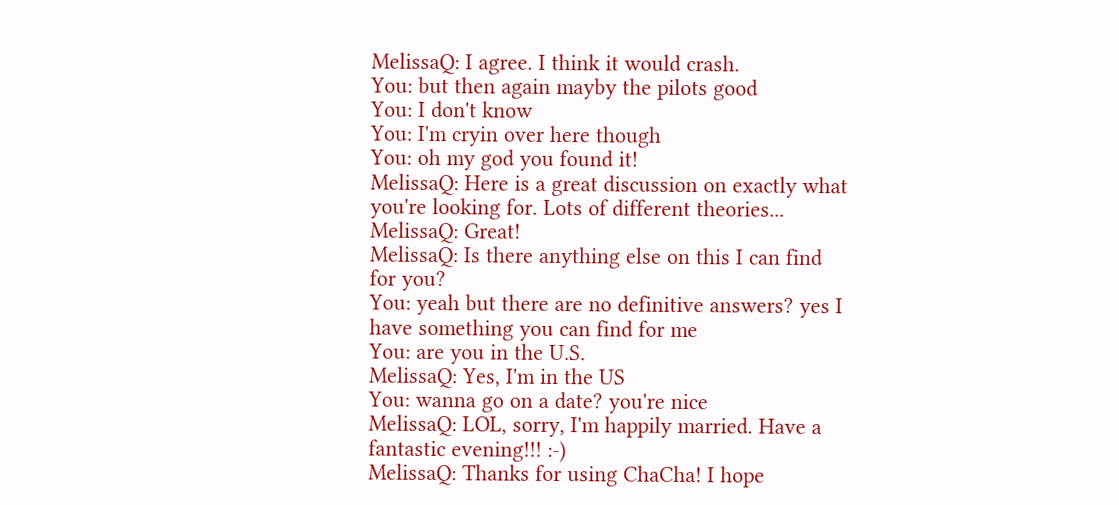MelissaQ: I agree. I think it would crash.
You: but then again mayby the pilots good
You: I don't know
You: I'm cryin over here though
You: oh my god you found it!
MelissaQ: Here is a great discussion on exactly what you're looking for. Lots of different theories...
MelissaQ: Great!
MelissaQ: Is there anything else on this I can find for you?
You: yeah but there are no definitive answers? yes I have something you can find for me
You: are you in the U.S.
MelissaQ: Yes, I'm in the US
You: wanna go on a date? you're nice
MelissaQ: LOL, sorry, I'm happily married. Have a fantastic evening!!! :-)
MelissaQ: Thanks for using ChaCha! I hope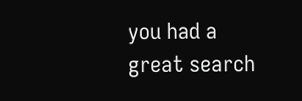you had a great search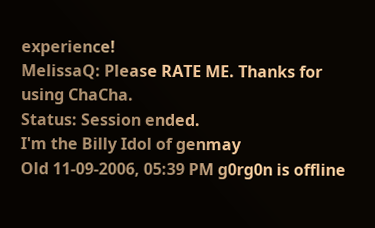experience!
MelissaQ: Please RATE ME. Thanks for using ChaCha.
Status: Session ended.
I'm the Billy Idol of genmay
Old 11-09-2006, 05:39 PM g0rg0n is offline